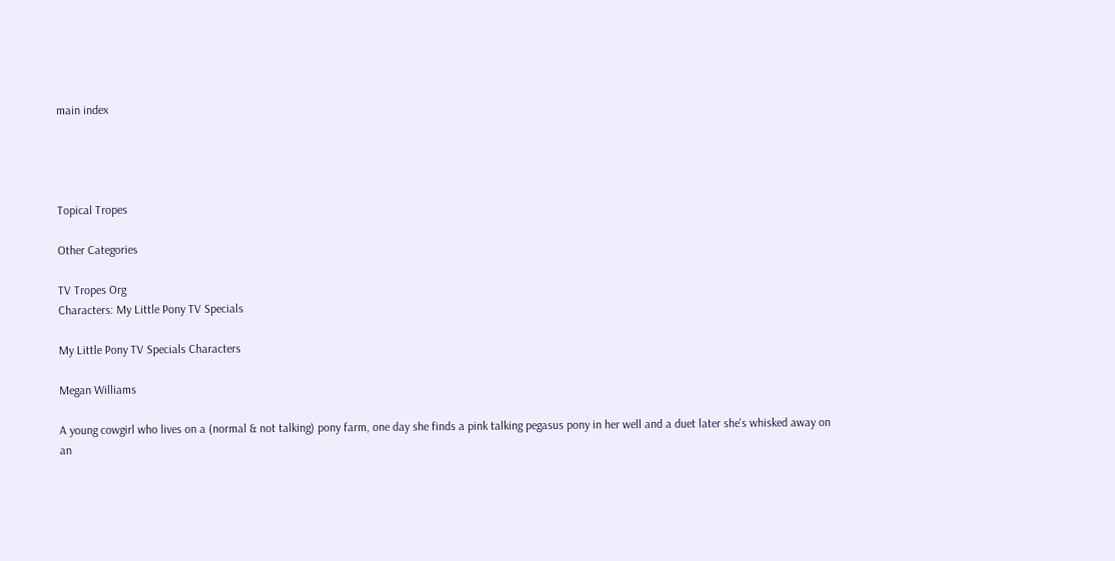main index




Topical Tropes

Other Categories

TV Tropes Org
Characters: My Little Pony TV Specials

My Little Pony TV Specials Characters

Megan Williams

A young cowgirl who lives on a (normal & not talking) pony farm, one day she finds a pink talking pegasus pony in her well and a duet later she's whisked away on an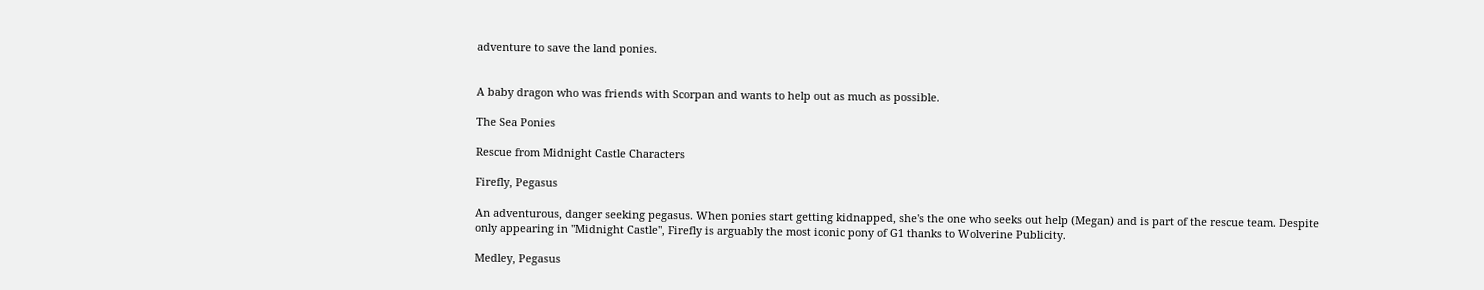adventure to save the land ponies.


A baby dragon who was friends with Scorpan and wants to help out as much as possible.

The Sea Ponies

Rescue from Midnight Castle Characters

Firefly, Pegasus

An adventurous, danger seeking pegasus. When ponies start getting kidnapped, she's the one who seeks out help (Megan) and is part of the rescue team. Despite only appearing in "Midnight Castle", Firefly is arguably the most iconic pony of G1 thanks to Wolverine Publicity.

Medley, Pegasus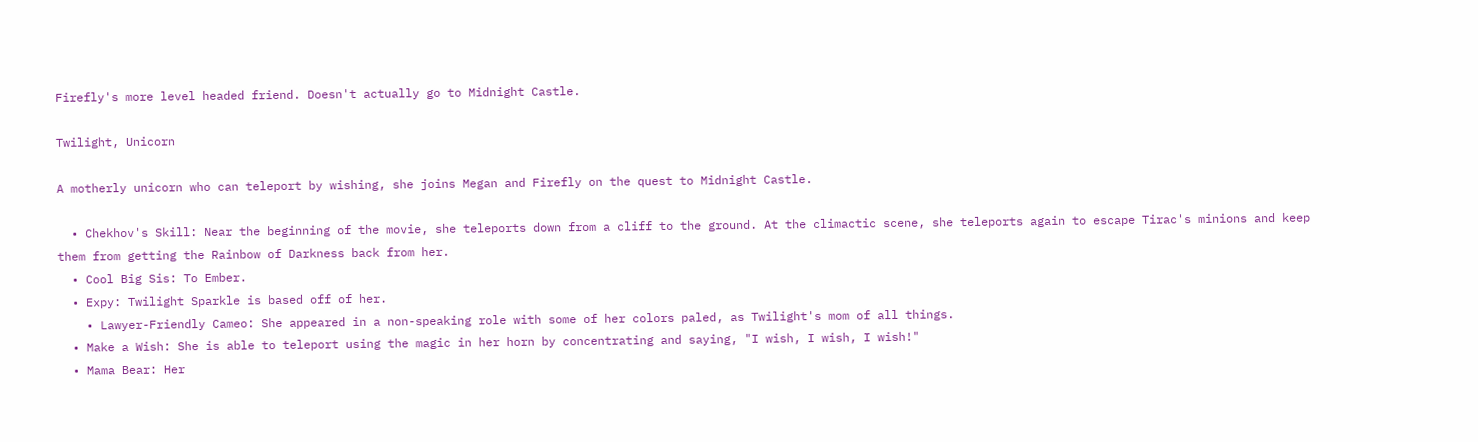Firefly's more level headed friend. Doesn't actually go to Midnight Castle.

Twilight, Unicorn

A motherly unicorn who can teleport by wishing, she joins Megan and Firefly on the quest to Midnight Castle.

  • Chekhov's Skill: Near the beginning of the movie, she teleports down from a cliff to the ground. At the climactic scene, she teleports again to escape Tirac's minions and keep them from getting the Rainbow of Darkness back from her.
  • Cool Big Sis: To Ember.
  • Expy: Twilight Sparkle is based off of her.
    • Lawyer-Friendly Cameo: She appeared in a non-speaking role with some of her colors paled, as Twilight's mom of all things.
  • Make a Wish: She is able to teleport using the magic in her horn by concentrating and saying, "I wish, I wish, I wish!"
  • Mama Bear: Her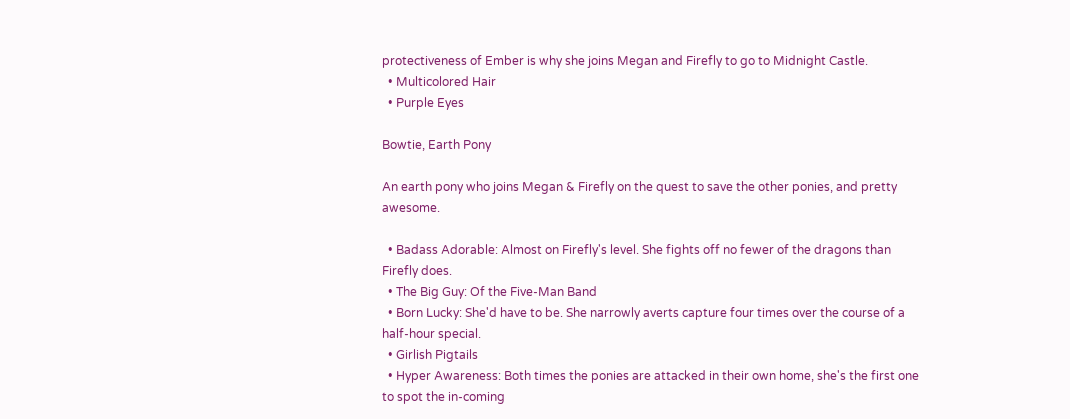protectiveness of Ember is why she joins Megan and Firefly to go to Midnight Castle.
  • Multicolored Hair
  • Purple Eyes

Bowtie, Earth Pony

An earth pony who joins Megan & Firefly on the quest to save the other ponies, and pretty awesome.

  • Badass Adorable: Almost on Firefly's level. She fights off no fewer of the dragons than Firefly does.
  • The Big Guy: Of the Five-Man Band
  • Born Lucky: She'd have to be. She narrowly averts capture four times over the course of a half-hour special.
  • Girlish Pigtails
  • Hyper Awareness: Both times the ponies are attacked in their own home, she's the first one to spot the in-coming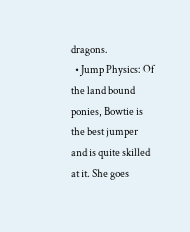dragons.
  • Jump Physics: Of the land bound ponies, Bowtie is the best jumper and is quite skilled at it. She goes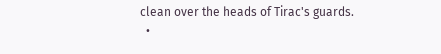clean over the heads of Tirac's guards.
  •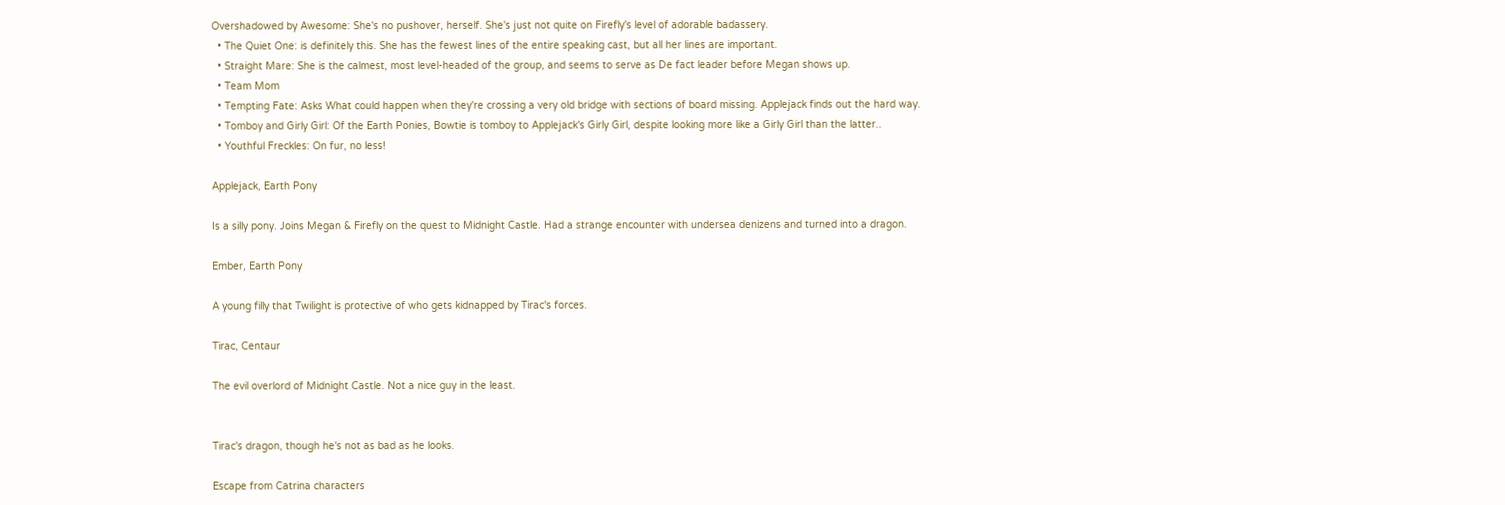Overshadowed by Awesome: She's no pushover, herself. She's just not quite on Firefly's level of adorable badassery.
  • The Quiet One: is definitely this. She has the fewest lines of the entire speaking cast, but all her lines are important.
  • Straight Mare: She is the calmest, most level-headed of the group, and seems to serve as De fact leader before Megan shows up.
  • Team Mom
  • Tempting Fate: Asks What could happen when they're crossing a very old bridge with sections of board missing. Applejack finds out the hard way.
  • Tomboy and Girly Girl: Of the Earth Ponies, Bowtie is tomboy to Applejack's Girly Girl, despite looking more like a Girly Girl than the latter..
  • Youthful Freckles: On fur, no less!

Applejack, Earth Pony

Is a silly pony. Joins Megan & Firefly on the quest to Midnight Castle. Had a strange encounter with undersea denizens and turned into a dragon.

Ember, Earth Pony

A young filly that Twilight is protective of who gets kidnapped by Tirac's forces.

Tirac, Centaur

The evil overlord of Midnight Castle. Not a nice guy in the least.


Tirac's dragon, though he's not as bad as he looks.

Escape from Catrina characters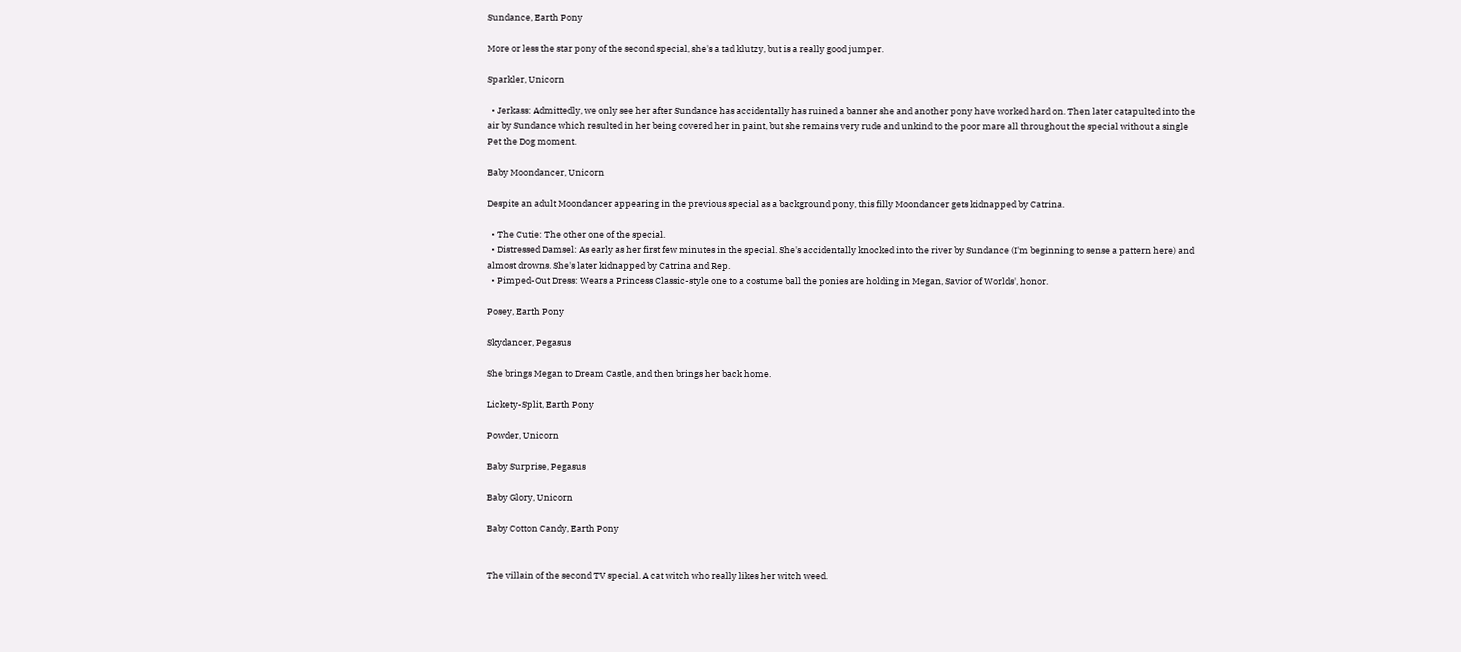Sundance, Earth Pony

More or less the star pony of the second special, she's a tad klutzy, but is a really good jumper.

Sparkler, Unicorn

  • Jerkass: Admittedly, we only see her after Sundance has accidentally has ruined a banner she and another pony have worked hard on. Then later catapulted into the air by Sundance which resulted in her being covered her in paint, but she remains very rude and unkind to the poor mare all throughout the special without a single Pet the Dog moment.

Baby Moondancer, Unicorn

Despite an adult Moondancer appearing in the previous special as a background pony, this filly Moondancer gets kidnapped by Catrina.

  • The Cutie: The other one of the special.
  • Distressed Damsel: As early as her first few minutes in the special. She's accidentally knocked into the river by Sundance (I'm beginning to sense a pattern here) and almost drowns. She's later kidnapped by Catrina and Rep.
  • Pimped-Out Dress: Wears a Princess Classic-style one to a costume ball the ponies are holding in Megan, Savior of Worlds', honor.

Posey, Earth Pony

Skydancer, Pegasus

She brings Megan to Dream Castle, and then brings her back home.

Lickety-Split, Earth Pony

Powder, Unicorn

Baby Surprise, Pegasus

Baby Glory, Unicorn

Baby Cotton Candy, Earth Pony


The villain of the second TV special. A cat witch who really likes her witch weed.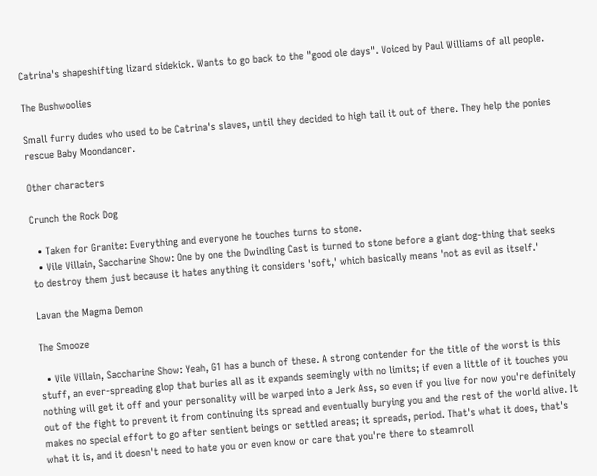Catrina's shapeshifting lizard sidekick. Wants to go back to the "good ole days". Voiced by Paul Williams of all people.

The Bushwoolies

Small furry dudes who used to be Catrina's slaves, until they decided to high tail it out of there. They help the ponies rescue Baby Moondancer.

Other characters

Crunch the Rock Dog

  • Taken for Granite: Everything and everyone he touches turns to stone.
  • Vile Villain, Saccharine Show: One by one the Dwindling Cast is turned to stone before a giant dog-thing that seeks to destroy them just because it hates anything it considers 'soft,' which basically means 'not as evil as itself.'

Lavan the Magma Demon

The Smooze

  • Vile Villain, Saccharine Show: Yeah, G1 has a bunch of these. A strong contender for the title of the worst is this stuff, an ever-spreading glop that buries all as it expands seemingly with no limits; if even a little of it touches you nothing will get it off and your personality will be warped into a Jerk Ass, so even if you live for now you're definitely out of the fight to prevent it from continuing its spread and eventually burying you and the rest of the world alive. It makes no special effort to go after sentient beings or settled areas; it spreads, period. That's what it does, that's what it is, and it doesn't need to hate you or even know or care that you're there to steamroll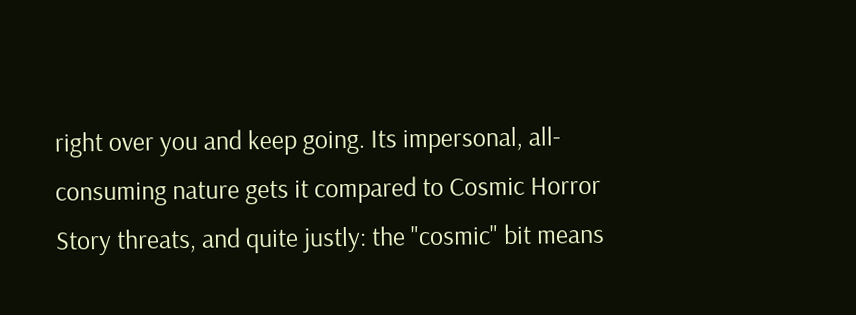right over you and keep going. Its impersonal, all-consuming nature gets it compared to Cosmic Horror Story threats, and quite justly: the "cosmic" bit means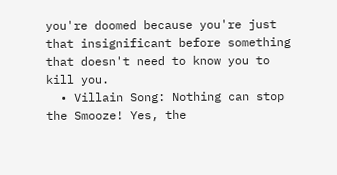you're doomed because you're just that insignificant before something that doesn't need to know you to kill you.
  • Villain Song: Nothing can stop the Smooze! Yes, the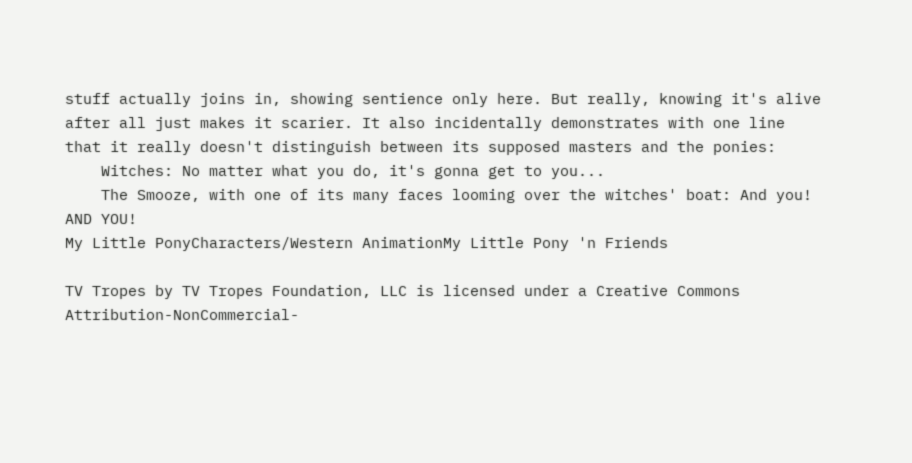stuff actually joins in, showing sentience only here. But really, knowing it's alive after all just makes it scarier. It also incidentally demonstrates with one line that it really doesn't distinguish between its supposed masters and the ponies:
    Witches: No matter what you do, it's gonna get to you...
    The Smooze, with one of its many faces looming over the witches' boat: And you! AND YOU!
My Little PonyCharacters/Western AnimationMy Little Pony 'n Friends

TV Tropes by TV Tropes Foundation, LLC is licensed under a Creative Commons Attribution-NonCommercial-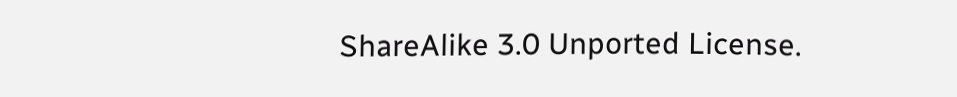ShareAlike 3.0 Unported License.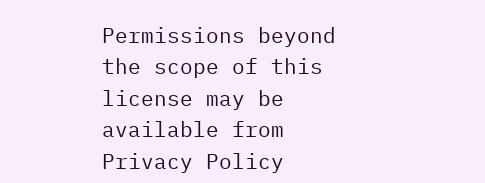Permissions beyond the scope of this license may be available from
Privacy Policy